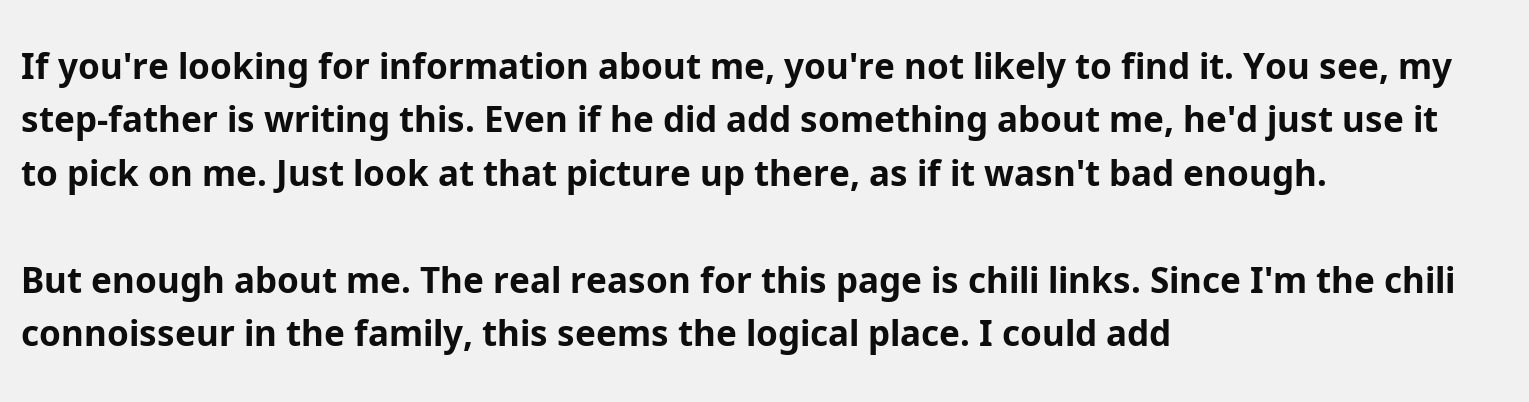If you're looking for information about me, you're not likely to find it. You see, my step-father is writing this. Even if he did add something about me, he'd just use it to pick on me. Just look at that picture up there, as if it wasn't bad enough.

But enough about me. The real reason for this page is chili links. Since I'm the chili connoisseur in the family, this seems the logical place. I could add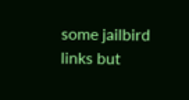some jailbird links but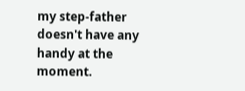my step-father doesn't have any handy at the moment.